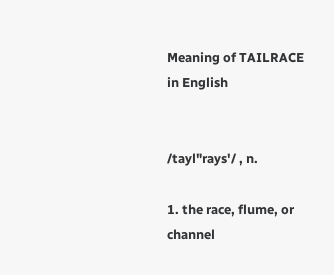Meaning of TAILRACE in English


/tayl"rays'/ , n.

1. the race, flume, or channel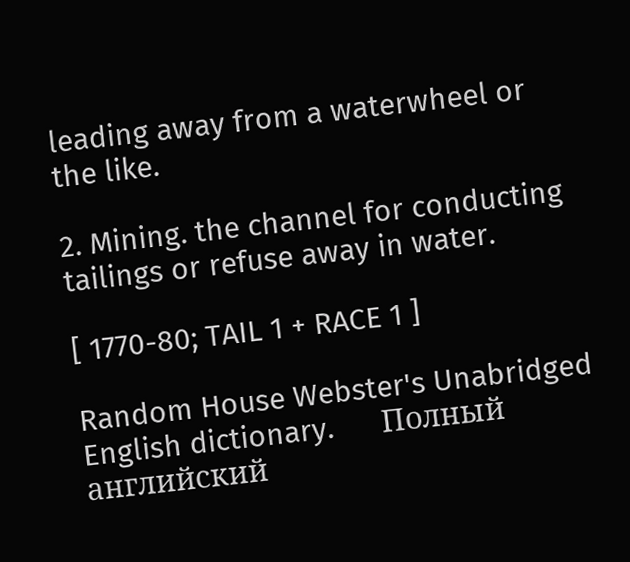leading away from a waterwheel or the like.

2. Mining. the channel for conducting tailings or refuse away in water.

[ 1770-80; TAIL 1 + RACE 1 ]

Random House Webster's Unabridged English dictionary.      Полный английский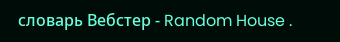словарь Вебстер - Random House .